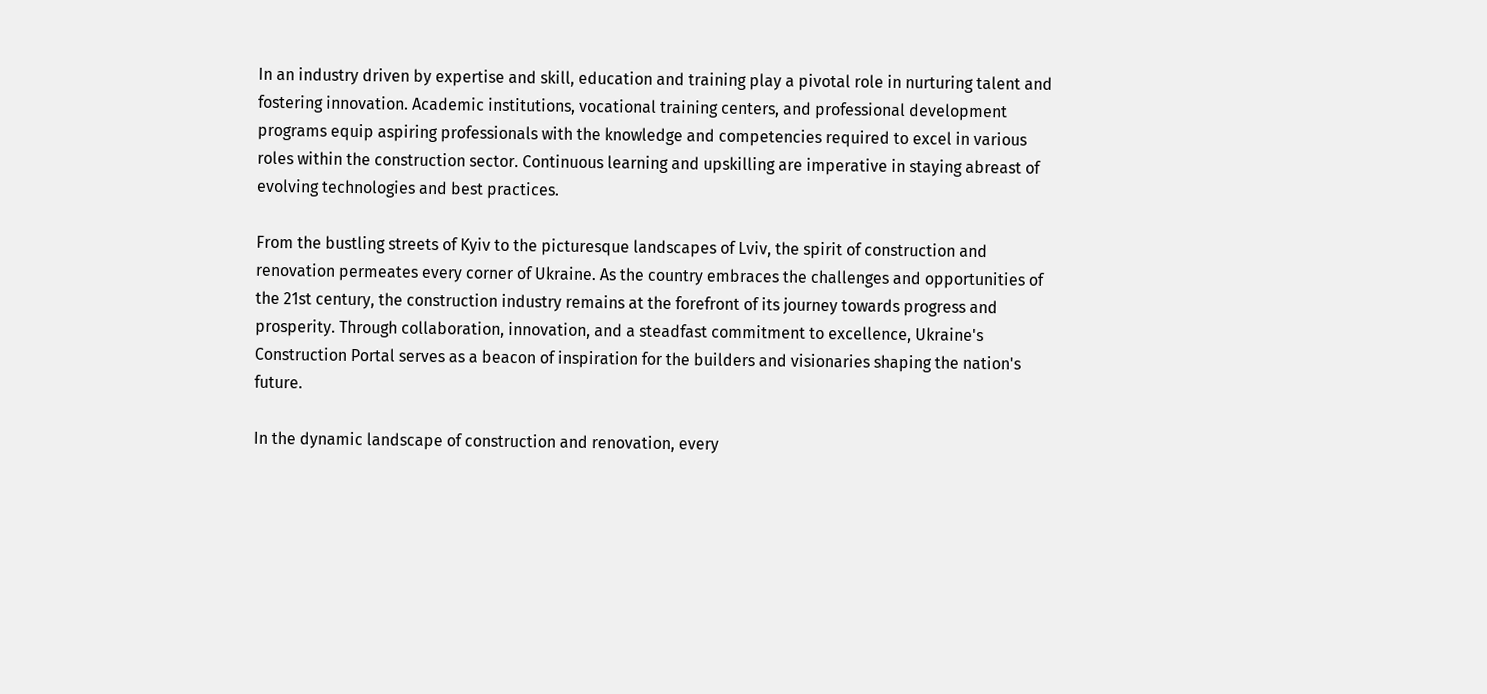In an industry driven by expertise and skill, education and training play a pivotal role in nurturing talent and fostering innovation. Academic institutions, vocational training centers, and professional development programs equip aspiring professionals with the knowledge and competencies required to excel in various roles within the construction sector. Continuous learning and upskilling are imperative in staying abreast of evolving technologies and best practices.

From the bustling streets of Kyiv to the picturesque landscapes of Lviv, the spirit of construction and renovation permeates every corner of Ukraine. As the country embraces the challenges and opportunities of the 21st century, the construction industry remains at the forefront of its journey towards progress and prosperity. Through collaboration, innovation, and a steadfast commitment to excellence, Ukraine's Construction Portal serves as a beacon of inspiration for the builders and visionaries shaping the nation's future.

In the dynamic landscape of construction and renovation, every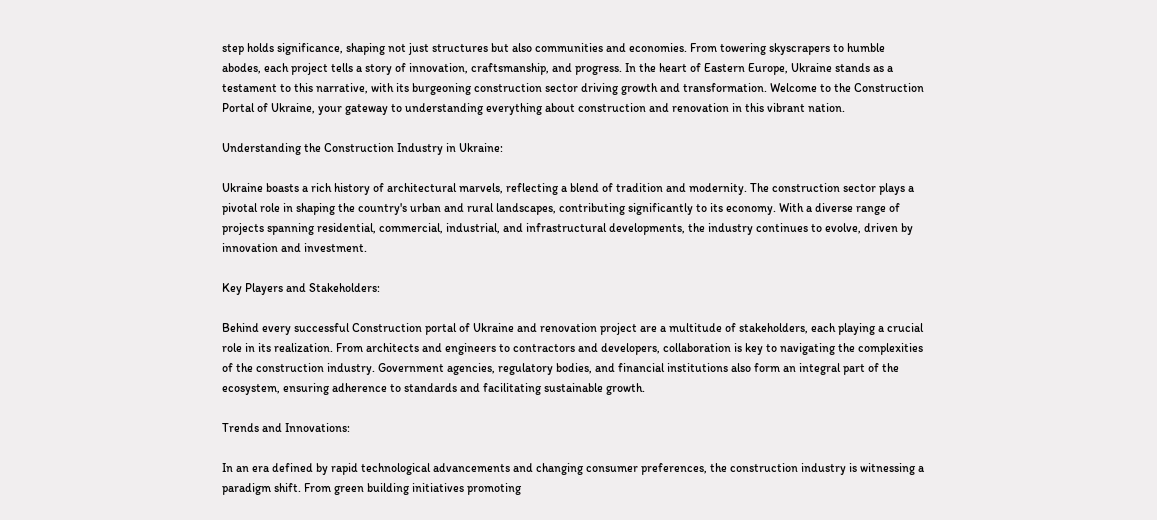step holds significance, shaping not just structures but also communities and economies. From towering skyscrapers to humble abodes, each project tells a story of innovation, craftsmanship, and progress. In the heart of Eastern Europe, Ukraine stands as a testament to this narrative, with its burgeoning construction sector driving growth and transformation. Welcome to the Construction Portal of Ukraine, your gateway to understanding everything about construction and renovation in this vibrant nation.

Understanding the Construction Industry in Ukraine:

Ukraine boasts a rich history of architectural marvels, reflecting a blend of tradition and modernity. The construction sector plays a pivotal role in shaping the country's urban and rural landscapes, contributing significantly to its economy. With a diverse range of projects spanning residential, commercial, industrial, and infrastructural developments, the industry continues to evolve, driven by innovation and investment.

Key Players and Stakeholders:

Behind every successful Construction portal of Ukraine and renovation project are a multitude of stakeholders, each playing a crucial role in its realization. From architects and engineers to contractors and developers, collaboration is key to navigating the complexities of the construction industry. Government agencies, regulatory bodies, and financial institutions also form an integral part of the ecosystem, ensuring adherence to standards and facilitating sustainable growth.

Trends and Innovations:

In an era defined by rapid technological advancements and changing consumer preferences, the construction industry is witnessing a paradigm shift. From green building initiatives promoting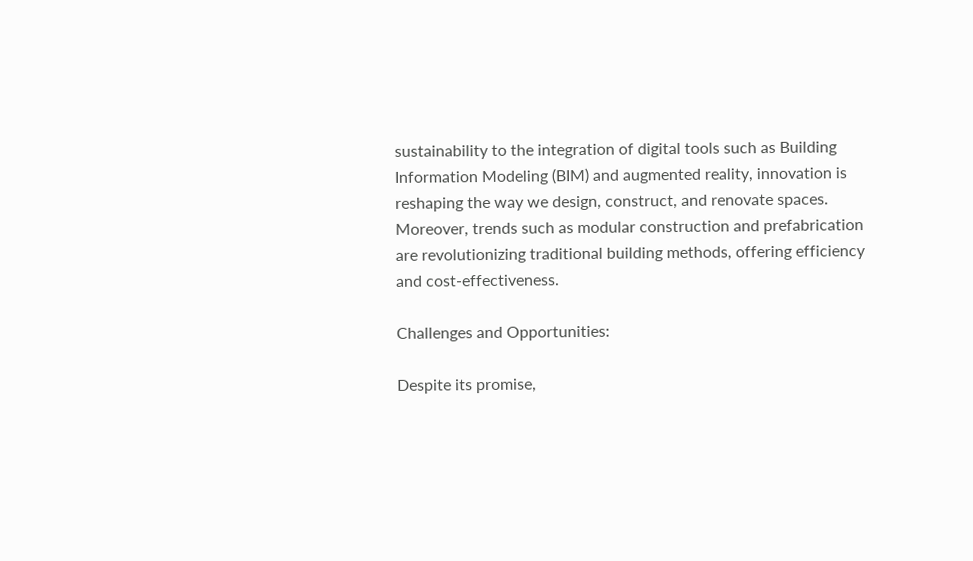sustainability to the integration of digital tools such as Building Information Modeling (BIM) and augmented reality, innovation is reshaping the way we design, construct, and renovate spaces. Moreover, trends such as modular construction and prefabrication are revolutionizing traditional building methods, offering efficiency and cost-effectiveness.

Challenges and Opportunities:

Despite its promise,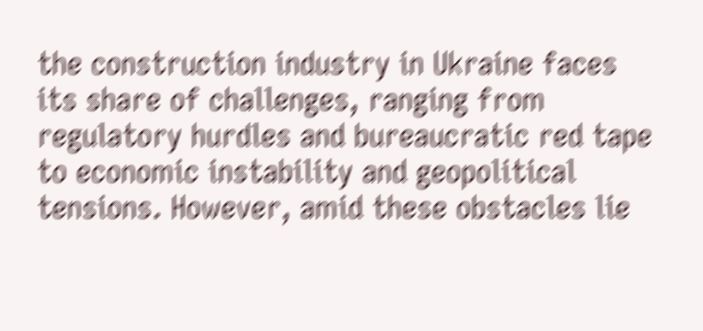the construction industry in Ukraine faces its share of challenges, ranging from regulatory hurdles and bureaucratic red tape to economic instability and geopolitical tensions. However, amid these obstacles lie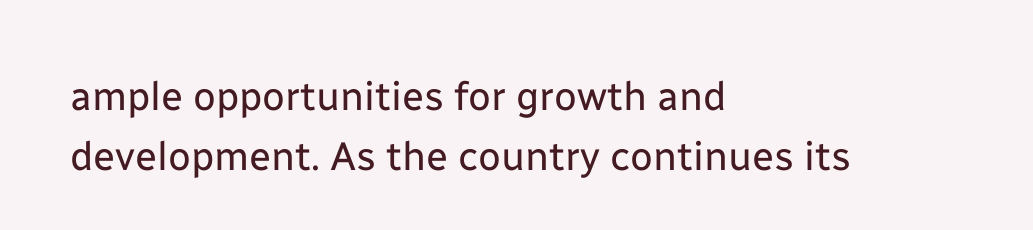ample opportunities for growth and development. As the country continues its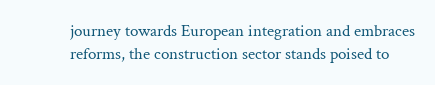journey towards European integration and embraces reforms, the construction sector stands poised to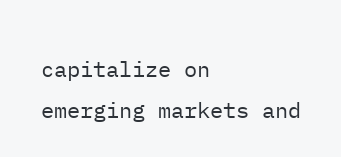capitalize on emerging markets and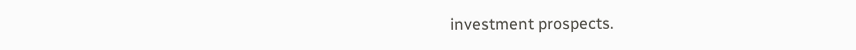investment prospects.